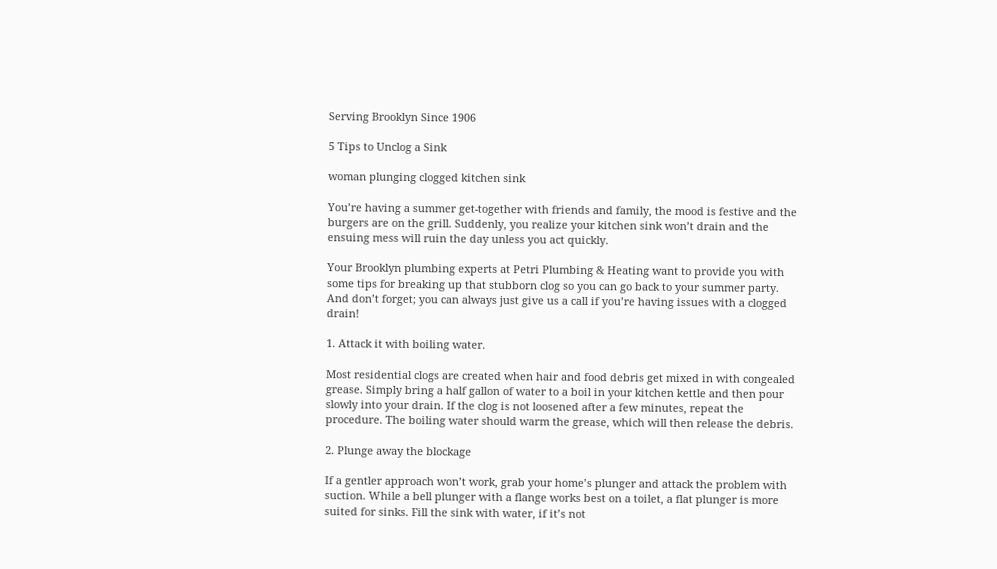Serving Brooklyn Since 1906

5 Tips to Unclog a Sink

woman plunging clogged kitchen sink

You’re having a summer get-together with friends and family, the mood is festive and the burgers are on the grill. Suddenly, you realize your kitchen sink won’t drain and the ensuing mess will ruin the day unless you act quickly.

Your Brooklyn plumbing experts at Petri Plumbing & Heating want to provide you with some tips for breaking up that stubborn clog so you can go back to your summer party. And don’t forget; you can always just give us a call if you’re having issues with a clogged drain!

1. Attack it with boiling water.

Most residential clogs are created when hair and food debris get mixed in with congealed grease. Simply bring a half gallon of water to a boil in your kitchen kettle and then pour slowly into your drain. If the clog is not loosened after a few minutes, repeat the procedure. The boiling water should warm the grease, which will then release the debris.

2. Plunge away the blockage

If a gentler approach won’t work, grab your home’s plunger and attack the problem with suction. While a bell plunger with a flange works best on a toilet, a flat plunger is more suited for sinks. Fill the sink with water, if it’s not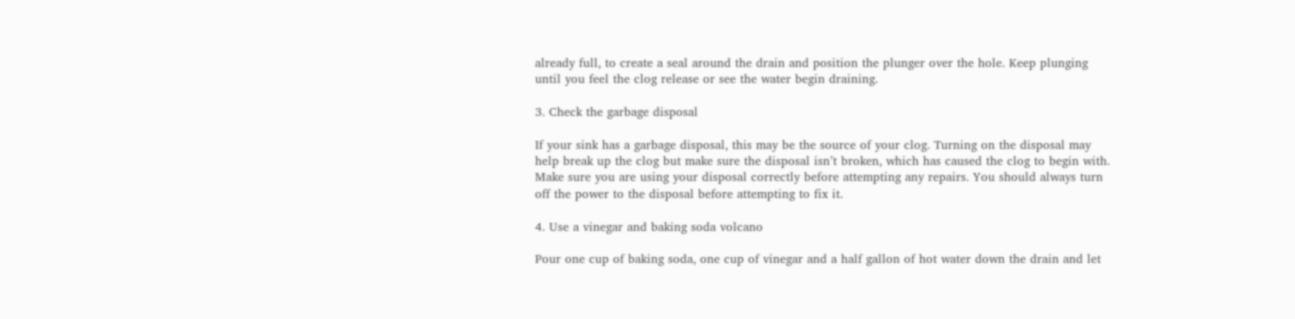already full, to create a seal around the drain and position the plunger over the hole. Keep plunging until you feel the clog release or see the water begin draining.

3. Check the garbage disposal

If your sink has a garbage disposal, this may be the source of your clog. Turning on the disposal may help break up the clog but make sure the disposal isn’t broken, which has caused the clog to begin with. Make sure you are using your disposal correctly before attempting any repairs. You should always turn off the power to the disposal before attempting to fix it.

4. Use a vinegar and baking soda volcano

Pour one cup of baking soda, one cup of vinegar and a half gallon of hot water down the drain and let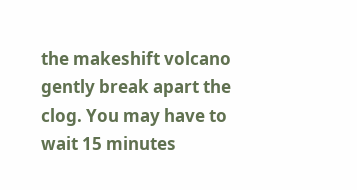the makeshift volcano gently break apart the clog. You may have to wait 15 minutes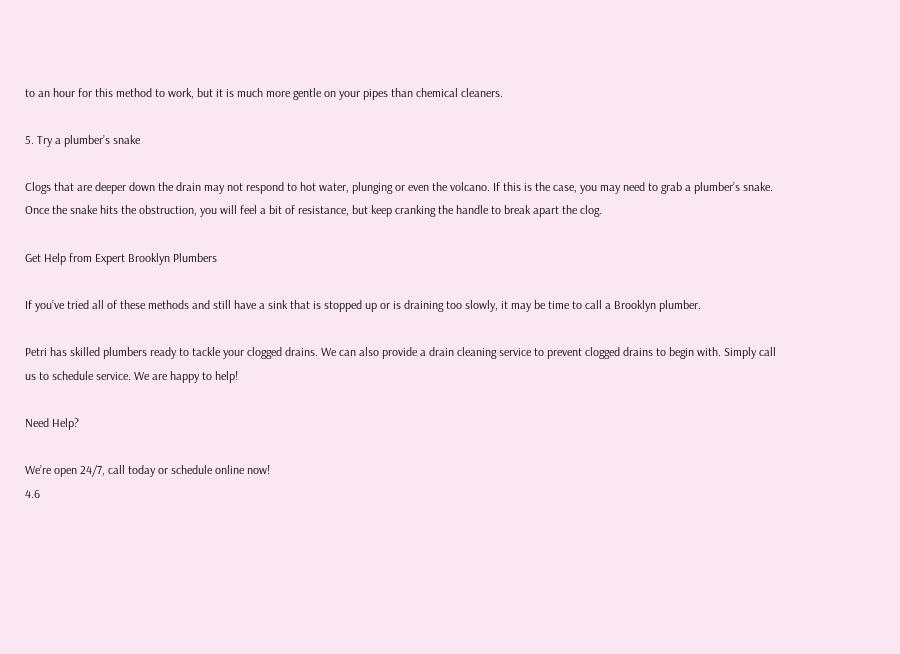to an hour for this method to work, but it is much more gentle on your pipes than chemical cleaners.

5. Try a plumber’s snake

Clogs that are deeper down the drain may not respond to hot water, plunging or even the volcano. If this is the case, you may need to grab a plumber’s snake. Once the snake hits the obstruction, you will feel a bit of resistance, but keep cranking the handle to break apart the clog.

Get Help from Expert Brooklyn Plumbers

If you’ve tried all of these methods and still have a sink that is stopped up or is draining too slowly, it may be time to call a Brooklyn plumber.

Petri has skilled plumbers ready to tackle your clogged drains. We can also provide a drain cleaning service to prevent clogged drains to begin with. Simply call us to schedule service. We are happy to help!

Need Help?

We’re open 24/7, call today or schedule online now!
4.6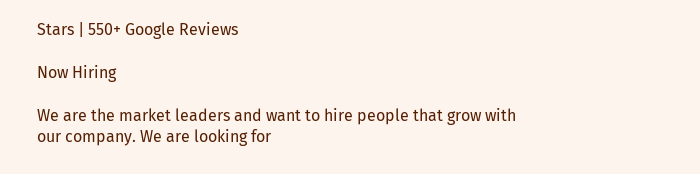Stars | 550+ Google Reviews

Now Hiring

We are the market leaders and want to hire people that grow with our company. We are looking for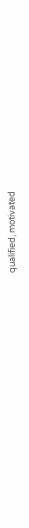qualified, motivated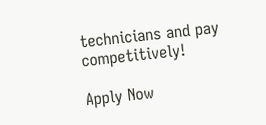technicians and pay competitively!

Apply Now